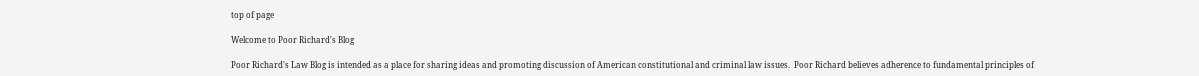top of page

Welcome to Poor Richard's Blog

Poor Richard's Law Blog is intended as a place for sharing ideas and promoting discussion of American constitutional and criminal law issues.  Poor Richard believes adherence to fundamental principles of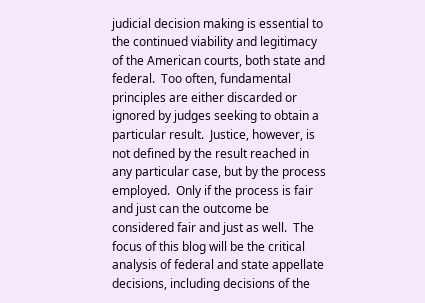judicial decision making is essential to the continued viability and legitimacy of the American courts, both state and federal.  Too often, fundamental principles are either discarded or ignored by judges seeking to obtain a particular result.  Justice, however, is not defined by the result reached in any particular case, but by the process employed.  Only if the process is fair and just can the outcome be considered fair and just as well.  The focus of this blog will be the critical analysis of federal and state appellate decisions, including decisions of the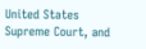United States Supreme Court, and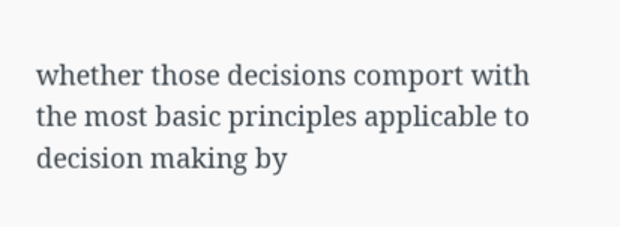whether those decisions comport with the most basic principles applicable to decision making by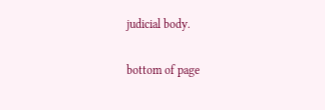judicial body.

bottom of page